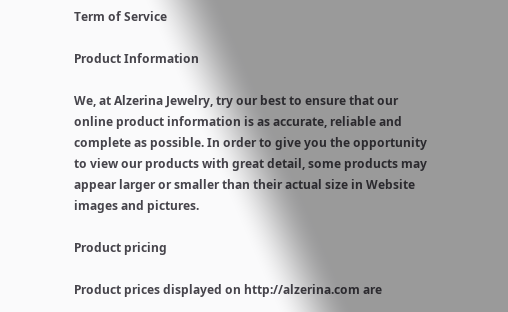Term of Service

Product Information

We, at Alzerina Jewelry, try our best to ensure that our online product information is as accurate, reliable and complete as possible. In order to give you the opportunity to view our products with great detail, some products may appear larger or smaller than their actual size in Website images and pictures.

Product pricing

Product prices displayed on http://alzerina.com are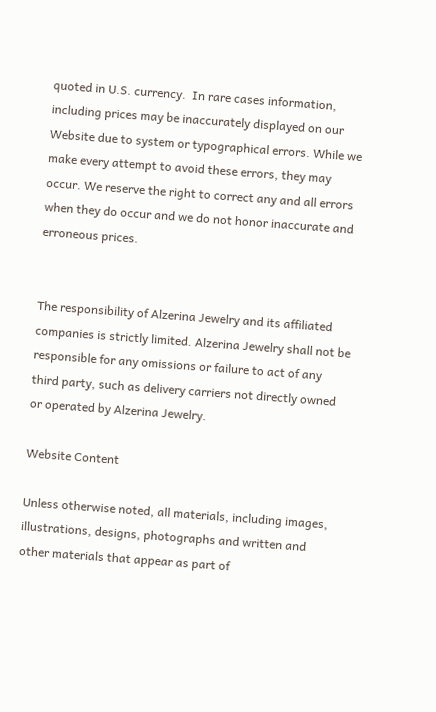quoted in U.S. currency.  In rare cases information, including prices may be inaccurately displayed on our Website due to system or typographical errors. While we make every attempt to avoid these errors, they may occur. We reserve the right to correct any and all errors when they do occur and we do not honor inaccurate and erroneous prices.


The responsibility of Alzerina Jewelry and its affiliated companies is strictly limited. Alzerina Jewelry shall not be responsible for any omissions or failure to act of any third party, such as delivery carriers not directly owned or operated by Alzerina Jewelry.

Website Content

Unless otherwise noted, all materials, including images, illustrations, designs, photographs and written and other materials that appear as part of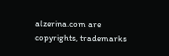alzerina.com are copyrights, trademarks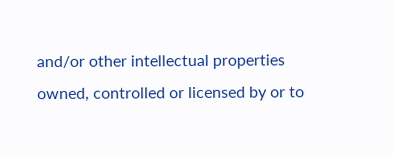and/or other intellectual properties owned, controlled or licensed by or to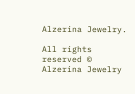Alzerina Jewelry.

All rights reserved © Alzerina Jewelry